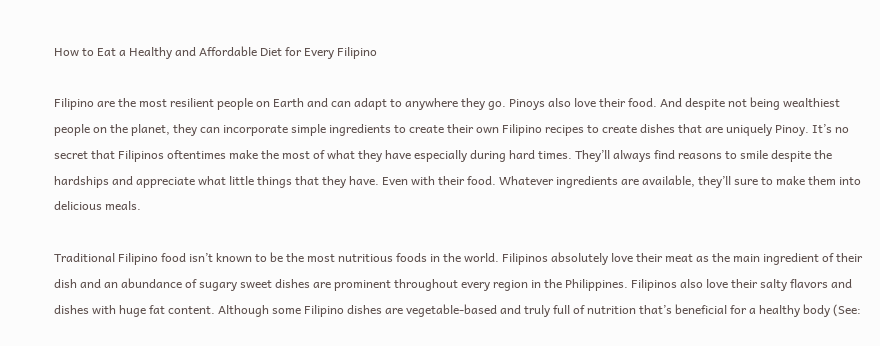How to Eat a Healthy and Affordable Diet for Every Filipino

Filipino are the most resilient people on Earth and can adapt to anywhere they go. Pinoys also love their food. And despite not being wealthiest people on the planet, they can incorporate simple ingredients to create their own Filipino recipes to create dishes that are uniquely Pinoy. It’s no secret that Filipinos oftentimes make the most of what they have especially during hard times. They’ll always find reasons to smile despite the hardships and appreciate what little things that they have. Even with their food. Whatever ingredients are available, they’ll sure to make them into delicious meals.

Traditional Filipino food isn’t known to be the most nutritious foods in the world. Filipinos absolutely love their meat as the main ingredient of their dish and an abundance of sugary sweet dishes are prominent throughout every region in the Philippines. Filipinos also love their salty flavors and dishes with huge fat content. Although some Filipino dishes are vegetable-based and truly full of nutrition that’s beneficial for a healthy body (See: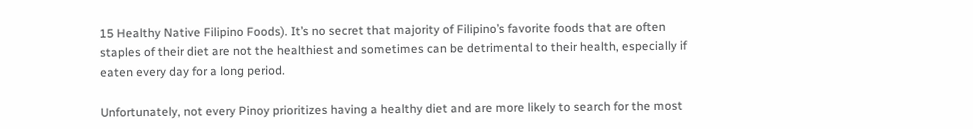15 Healthy Native Filipino Foods). It’s no secret that majority of Filipino’s favorite foods that are often staples of their diet are not the healthiest and sometimes can be detrimental to their health, especially if eaten every day for a long period.

Unfortunately, not every Pinoy prioritizes having a healthy diet and are more likely to search for the most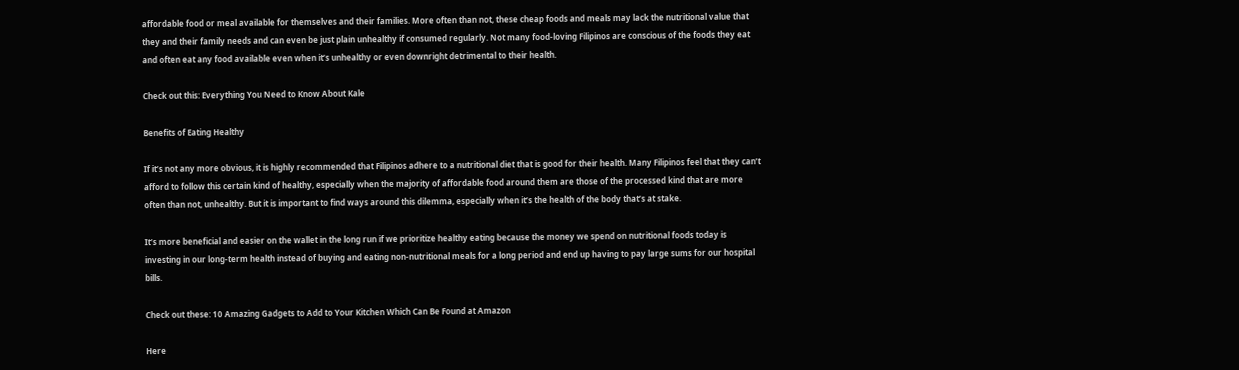affordable food or meal available for themselves and their families. More often than not, these cheap foods and meals may lack the nutritional value that they and their family needs and can even be just plain unhealthy if consumed regularly. Not many food-loving Filipinos are conscious of the foods they eat and often eat any food available even when it’s unhealthy or even downright detrimental to their health.

Check out this: Everything You Need to Know About Kale

Benefits of Eating Healthy

If it’s not any more obvious, it is highly recommended that Filipinos adhere to a nutritional diet that is good for their health. Many Filipinos feel that they can’t afford to follow this certain kind of healthy, especially when the majority of affordable food around them are those of the processed kind that are more often than not, unhealthy. But it is important to find ways around this dilemma, especially when it’s the health of the body that’s at stake.

It’s more beneficial and easier on the wallet in the long run if we prioritize healthy eating because the money we spend on nutritional foods today is investing in our long-term health instead of buying and eating non-nutritional meals for a long period and end up having to pay large sums for our hospital bills.

Check out these: 10 Amazing Gadgets to Add to Your Kitchen Which Can Be Found at Amazon

Here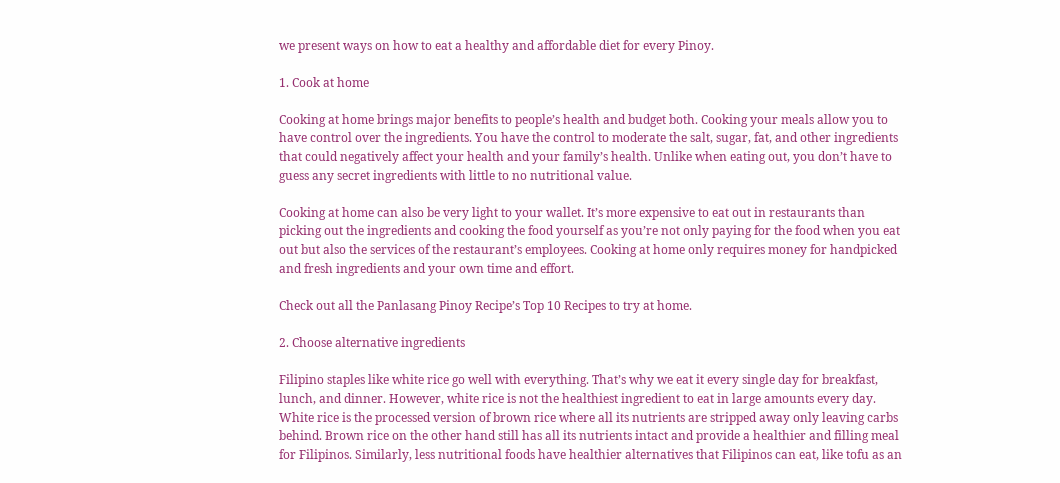we present ways on how to eat a healthy and affordable diet for every Pinoy.

1. Cook at home

Cooking at home brings major benefits to people’s health and budget both. Cooking your meals allow you to have control over the ingredients. You have the control to moderate the salt, sugar, fat, and other ingredients that could negatively affect your health and your family’s health. Unlike when eating out, you don’t have to guess any secret ingredients with little to no nutritional value.

Cooking at home can also be very light to your wallet. It’s more expensive to eat out in restaurants than picking out the ingredients and cooking the food yourself as you’re not only paying for the food when you eat out but also the services of the restaurant’s employees. Cooking at home only requires money for handpicked and fresh ingredients and your own time and effort.

Check out all the Panlasang Pinoy Recipe’s Top 10 Recipes to try at home.

2. Choose alternative ingredients

Filipino staples like white rice go well with everything. That’s why we eat it every single day for breakfast, lunch, and dinner. However, white rice is not the healthiest ingredient to eat in large amounts every day. White rice is the processed version of brown rice where all its nutrients are stripped away only leaving carbs behind. Brown rice on the other hand still has all its nutrients intact and provide a healthier and filling meal for Filipinos. Similarly, less nutritional foods have healthier alternatives that Filipinos can eat, like tofu as an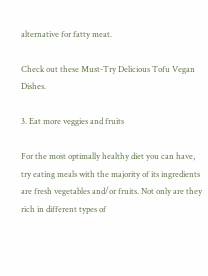alternative for fatty meat.

Check out these Must-Try Delicious Tofu Vegan Dishes.

3. Eat more veggies and fruits

For the most optimally healthy diet you can have, try eating meals with the majority of its ingredients are fresh vegetables and/or fruits. Not only are they rich in different types of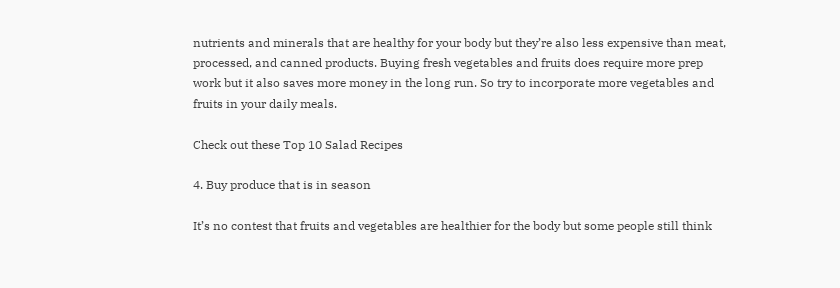nutrients and minerals that are healthy for your body but they’re also less expensive than meat, processed, and canned products. Buying fresh vegetables and fruits does require more prep work but it also saves more money in the long run. So try to incorporate more vegetables and fruits in your daily meals.

Check out these Top 10 Salad Recipes

4. Buy produce that is in season

It’s no contest that fruits and vegetables are healthier for the body but some people still think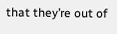that they’re out of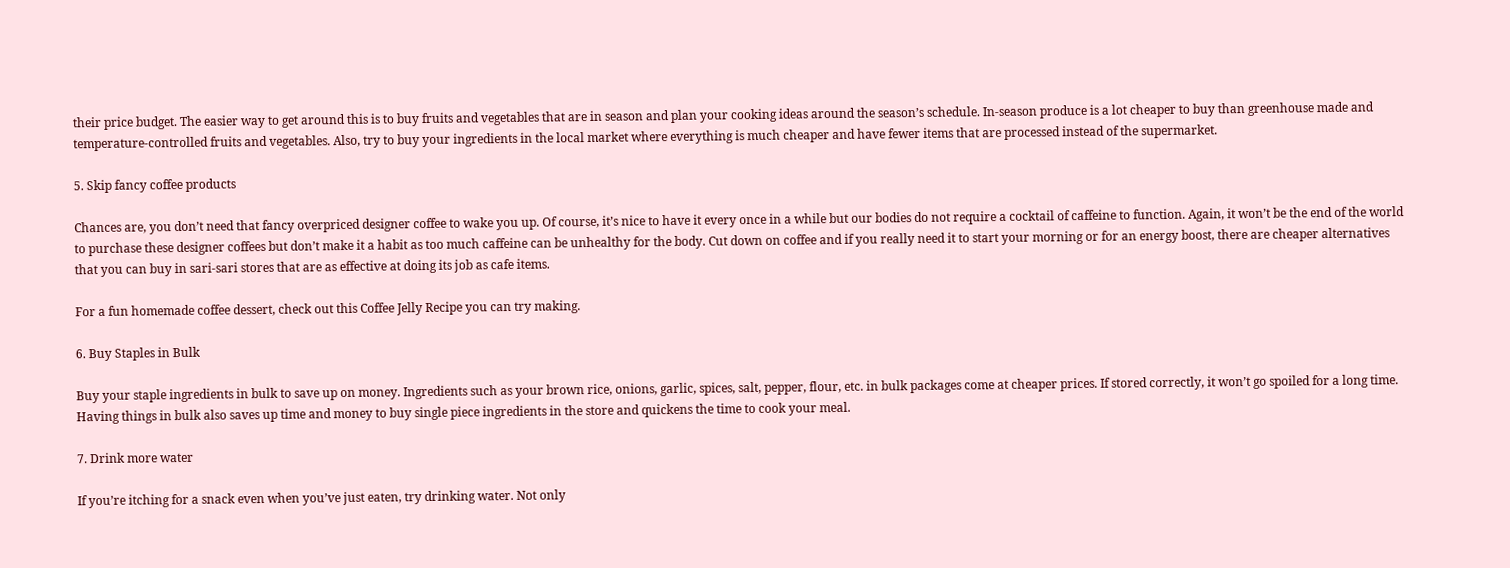their price budget. The easier way to get around this is to buy fruits and vegetables that are in season and plan your cooking ideas around the season’s schedule. In-season produce is a lot cheaper to buy than greenhouse made and temperature-controlled fruits and vegetables. Also, try to buy your ingredients in the local market where everything is much cheaper and have fewer items that are processed instead of the supermarket.

5. Skip fancy coffee products

Chances are, you don’t need that fancy overpriced designer coffee to wake you up. Of course, it’s nice to have it every once in a while but our bodies do not require a cocktail of caffeine to function. Again, it won’t be the end of the world to purchase these designer coffees but don’t make it a habit as too much caffeine can be unhealthy for the body. Cut down on coffee and if you really need it to start your morning or for an energy boost, there are cheaper alternatives that you can buy in sari-sari stores that are as effective at doing its job as cafe items.

For a fun homemade coffee dessert, check out this Coffee Jelly Recipe you can try making.

6. Buy Staples in Bulk

Buy your staple ingredients in bulk to save up on money. Ingredients such as your brown rice, onions, garlic, spices, salt, pepper, flour, etc. in bulk packages come at cheaper prices. If stored correctly, it won’t go spoiled for a long time. Having things in bulk also saves up time and money to buy single piece ingredients in the store and quickens the time to cook your meal.

7. Drink more water

If you’re itching for a snack even when you’ve just eaten, try drinking water. Not only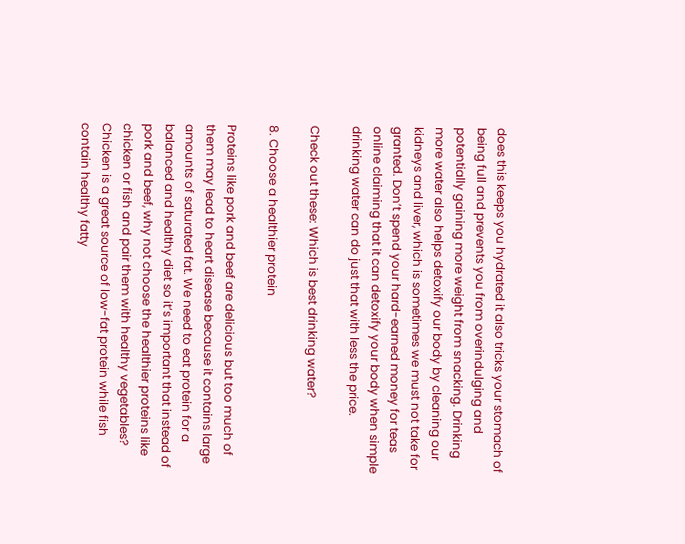does this keeps you hydrated it also tricks your stomach of being full and prevents you from overindulging and potentially gaining more weight from snacking. Drinking more water also helps detoxify our body by cleaning our kidneys and liver, which is sometimes we must not take for granted. Don’t spend your hard-earned money for teas online claiming that it can detoxify your body when simple drinking water can do just that with less the price.

Check out these: Which is best drinking water?

8. Choose a healthier protein

Proteins like pork and beef are delicious but too much of them may lead to heart disease because it contains large amounts of saturated fat. We need to eat protein for a balanced and healthy diet so it’s important that instead of pork and beef, why not choose the healthier proteins like chicken or fish and pair them with healthy vegetables? Chicken is a great source of low-fat protein while fish contain healthy fatty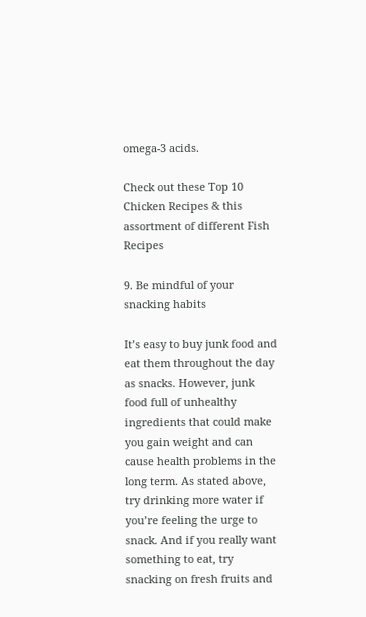omega-3 acids.

Check out these Top 10 Chicken Recipes & this assortment of different Fish Recipes

9. Be mindful of your snacking habits

It’s easy to buy junk food and eat them throughout the day as snacks. However, junk food full of unhealthy ingredients that could make you gain weight and can cause health problems in the long term. As stated above, try drinking more water if you’re feeling the urge to snack. And if you really want something to eat, try snacking on fresh fruits and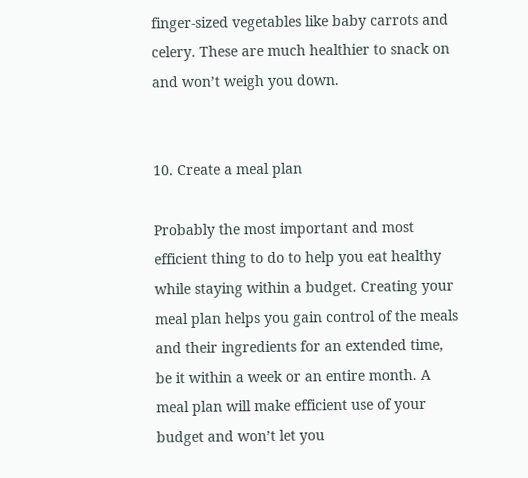finger-sized vegetables like baby carrots and celery. These are much healthier to snack on and won’t weigh you down.


10. Create a meal plan

Probably the most important and most efficient thing to do to help you eat healthy while staying within a budget. Creating your meal plan helps you gain control of the meals and their ingredients for an extended time, be it within a week or an entire month. A meal plan will make efficient use of your budget and won’t let you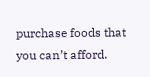purchase foods that you can’t afford.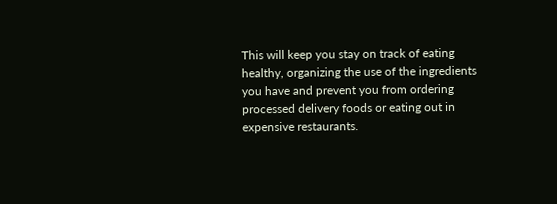This will keep you stay on track of eating healthy, organizing the use of the ingredients you have and prevent you from ordering processed delivery foods or eating out in expensive restaurants.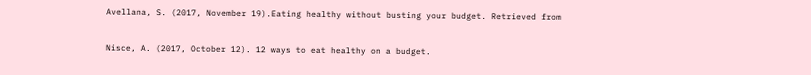Avellana, S. (2017, November 19).Eating healthy without busting your budget. Retrieved from

Nisce, A. (2017, October 12). 12 ways to eat healthy on a budget.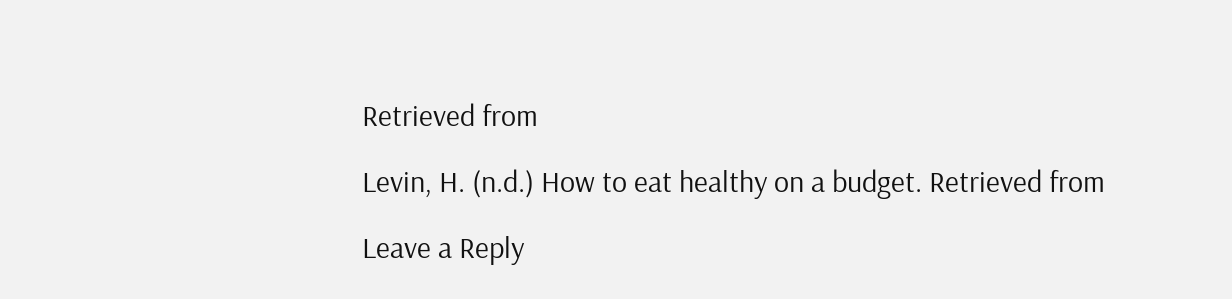Retrieved from

Levin, H. (n.d.) How to eat healthy on a budget. Retrieved from

Leave a Reply